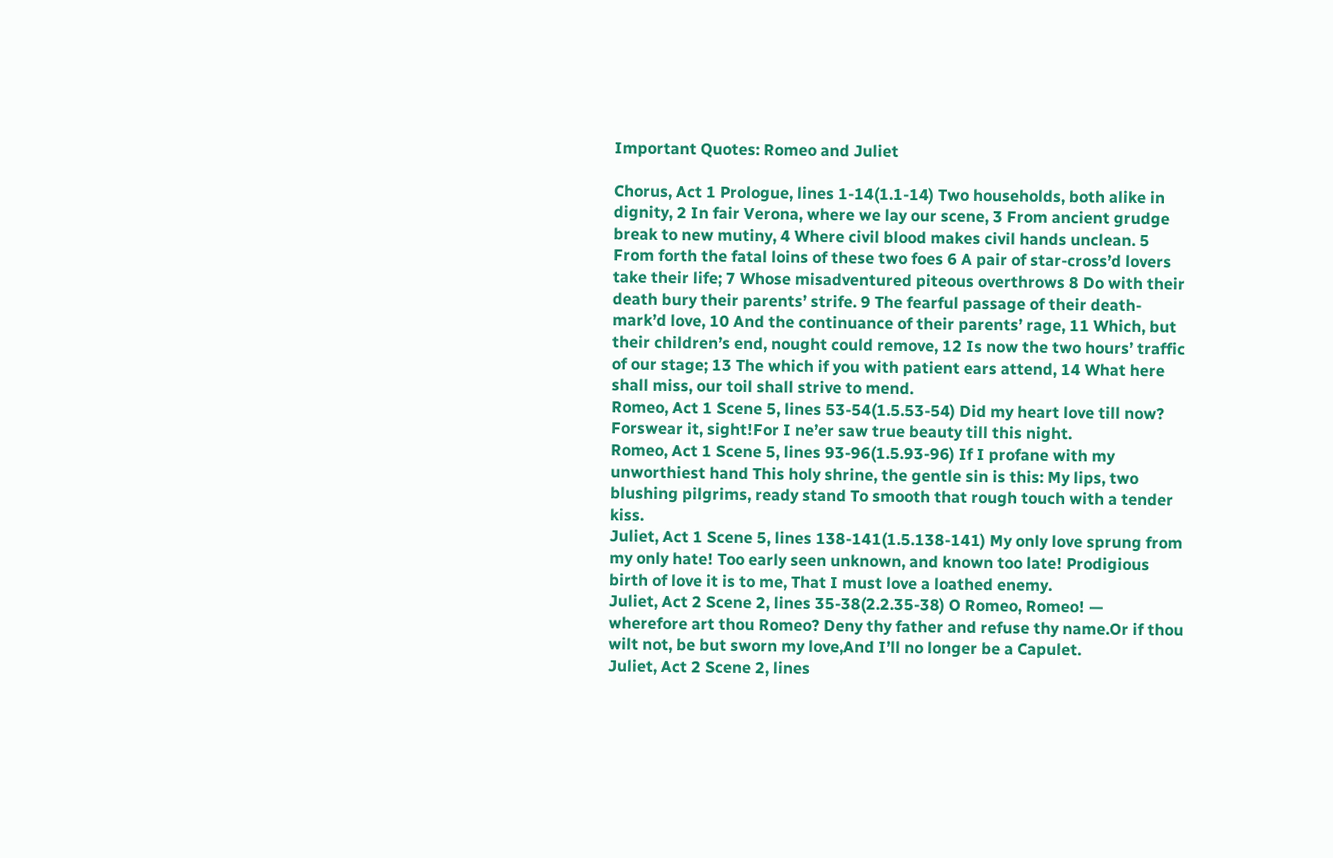Important Quotes: Romeo and Juliet

Chorus, Act 1 Prologue, lines 1-14(1.1-14) Two households, both alike in dignity, 2 In fair Verona, where we lay our scene, 3 From ancient grudge break to new mutiny, 4 Where civil blood makes civil hands unclean. 5 From forth the fatal loins of these two foes 6 A pair of star-cross’d lovers take their life; 7 Whose misadventured piteous overthrows 8 Do with their death bury their parents’ strife. 9 The fearful passage of their death-mark’d love, 10 And the continuance of their parents’ rage, 11 Which, but their children’s end, nought could remove, 12 Is now the two hours’ traffic of our stage; 13 The which if you with patient ears attend, 14 What here shall miss, our toil shall strive to mend.
Romeo, Act 1 Scene 5, lines 53-54(1.5.53-54) Did my heart love till now? Forswear it, sight!For I ne’er saw true beauty till this night.
Romeo, Act 1 Scene 5, lines 93-96(1.5.93-96) If I profane with my unworthiest hand This holy shrine, the gentle sin is this: My lips, two blushing pilgrims, ready stand To smooth that rough touch with a tender kiss.
Juliet, Act 1 Scene 5, lines 138-141(1.5.138-141) My only love sprung from my only hate! Too early seen unknown, and known too late! Prodigious birth of love it is to me, That I must love a loathed enemy.
Juliet, Act 2 Scene 2, lines 35-38(2.2.35-38) O Romeo, Romeo! — wherefore art thou Romeo? Deny thy father and refuse thy name.Or if thou wilt not, be but sworn my love,And I’ll no longer be a Capulet.
Juliet, Act 2 Scene 2, lines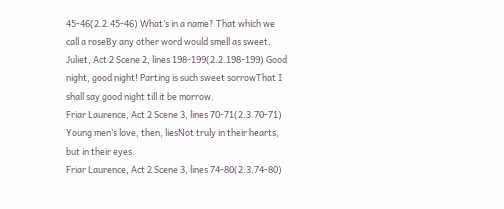45-46(2.2.45-46) What’s in a name? That which we call a roseBy any other word would smell as sweet.
Juliet, Act 2 Scene 2, lines 198-199(2.2.198-199) Good night, good night! Parting is such sweet sorrowThat I shall say good night till it be morrow.
Friar Laurence, Act 2 Scene 3, lines 70-71(2.3.70-71) Young men’s love, then, liesNot truly in their hearts, but in their eyes.
Friar Laurence, Act 2 Scene 3, lines 74-80(2.3.74-80)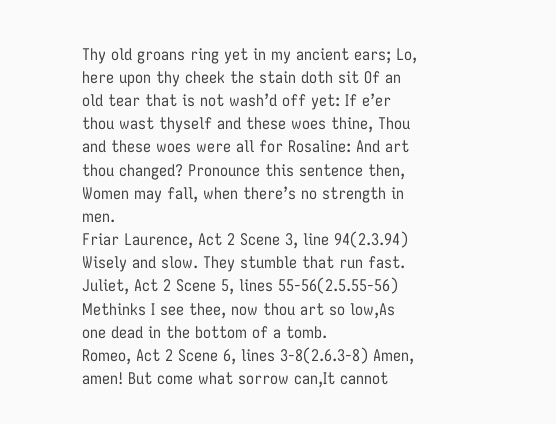Thy old groans ring yet in my ancient ears; Lo, here upon thy cheek the stain doth sit Of an old tear that is not wash’d off yet: If e’er thou wast thyself and these woes thine, Thou and these woes were all for Rosaline: And art thou changed? Pronounce this sentence then, Women may fall, when there’s no strength in men.
Friar Laurence, Act 2 Scene 3, line 94(2.3.94) Wisely and slow. They stumble that run fast.
Juliet, Act 2 Scene 5, lines 55-56(2.5.55-56) Methinks I see thee, now thou art so low,As one dead in the bottom of a tomb.
Romeo, Act 2 Scene 6, lines 3-8(2.6.3-8) Amen, amen! But come what sorrow can,It cannot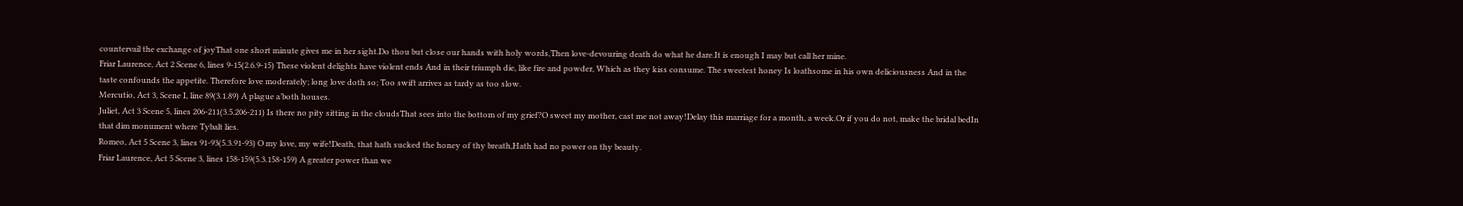countervail the exchange of joyThat one short minute gives me in her sight.Do thou but close our hands with holy words,Then love-devouring death do what he dare.It is enough I may but call her mine.
Friar Laurence, Act 2 Scene 6, lines 9-15(2.6.9-15) These violent delights have violent ends And in their triumph die, like fire and powder, Which as they kiss consume. The sweetest honey Is loathsome in his own deliciousness And in the taste confounds the appetite. Therefore love moderately; long love doth so; Too swift arrives as tardy as too slow.
Mercutio, Act 3, Scene I, line 89(3.1.89) A plague a’both houses.
Juliet, Act 3 Scene 5, lines 206-211(3.5.206-211) Is there no pity sitting in the cloudsThat sees into the bottom of my grief?O sweet my mother, cast me not away!Delay this marriage for a month, a week.Or if you do not, make the bridal bedIn that dim monument where Tybalt lies.
Romeo, Act 5 Scene 3, lines 91-93(5.3.91-93) O my love, my wife!Death, that hath sucked the honey of thy breath,Hath had no power on thy beauty.
Friar Laurence, Act 5 Scene 3, lines 158-159(5.3.158-159) A greater power than we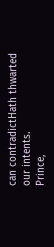can contradictHath thwarted our intents.
Prince,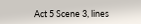Act 5 Scene 3, lines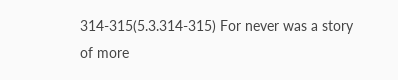314-315(5.3.314-315) For never was a story of more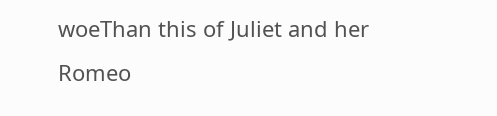woeThan this of Juliet and her Romeo